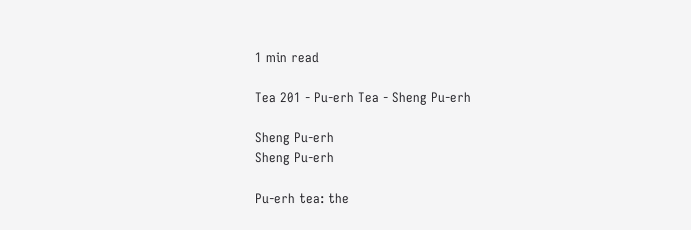1 min read

Tea 201 - Pu-erh Tea - Sheng Pu-erh

Sheng Pu-erh
Sheng Pu-erh

Pu-erh tea: the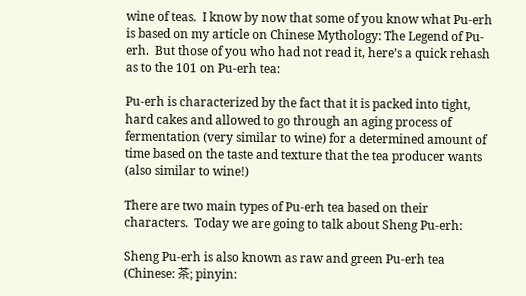wine of teas.  I know by now that some of you know what Pu-erh is based on my article on Chinese Mythology: The Legend of Pu-erh.  But those of you who had not read it, here’s a quick rehash as to the 101 on Pu-erh tea:

Pu-erh is characterized by the fact that it is packed into tight, hard cakes and allowed to go through an aging process of fermentation (very similar to wine) for a determined amount of time based on the taste and texture that the tea producer wants (also similar to wine!)

There are two main types of Pu-erh tea based on their characters.  Today we are going to talk about Sheng Pu-erh:

Sheng Pu-erh is also known as raw and green Pu-erh tea (Chinese: 茶; pinyin: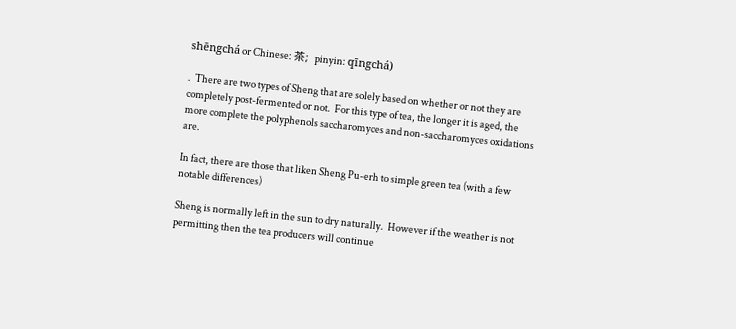shēngchá or Chinese: 茶;  pinyin: qīngchá)

.  There are two types of Sheng that are solely based on whether or not they are completely post-fermented or not.  For this type of tea, the longer it is aged, the more complete the polyphenols saccharomyces and non-saccharomyces oxidations are.

In fact, there are those that liken Sheng Pu-erh to simple green tea (with a few notable differences)

Sheng is normally left in the sun to dry naturally.  However if the weather is not permitting then the tea producers will continue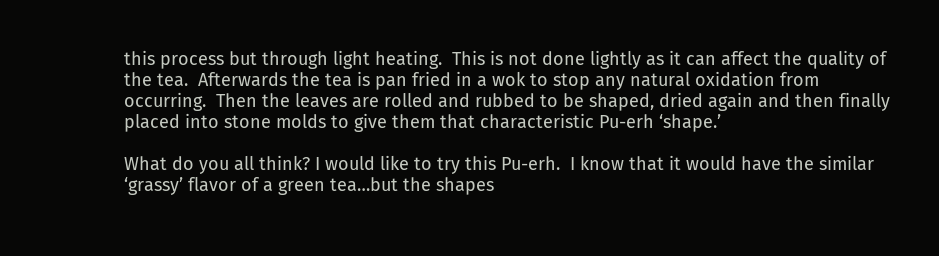this process but through light heating.  This is not done lightly as it can affect the quality of the tea.  Afterwards the tea is pan fried in a wok to stop any natural oxidation from occurring.  Then the leaves are rolled and rubbed to be shaped, dried again and then finally placed into stone molds to give them that characteristic Pu-erh ‘shape.’

What do you all think? I would like to try this Pu-erh.  I know that it would have the similar ‘grassy’ flavor of a green tea…but the shapes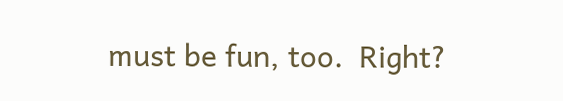must be fun, too.  Right?